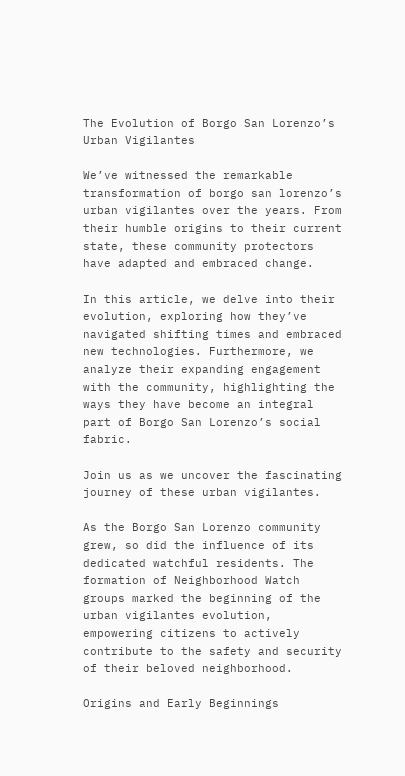The Evolution of Borgo San Lorenzo’s Urban Vigilantes

We’ve witnessed the remarkable transformation of borgo san lorenzo’s urban vigilantes over the years. From their humble origins to their current state, these community protectors have adapted and embraced change.

In this article, we delve into their evolution, exploring how they’ve navigated shifting times and embraced new technologies. Furthermore, we analyze their expanding engagement with the community, highlighting the ways they have become an integral part of Borgo San Lorenzo’s social fabric.

Join us as we uncover the fascinating journey of these urban vigilantes.

As the Borgo San Lorenzo community grew, so did the influence of its dedicated watchful residents. The formation of Neighborhood Watch groups marked the beginning of the urban vigilantes evolution, empowering citizens to actively contribute to the safety and security of their beloved neighborhood.

Origins and Early Beginnings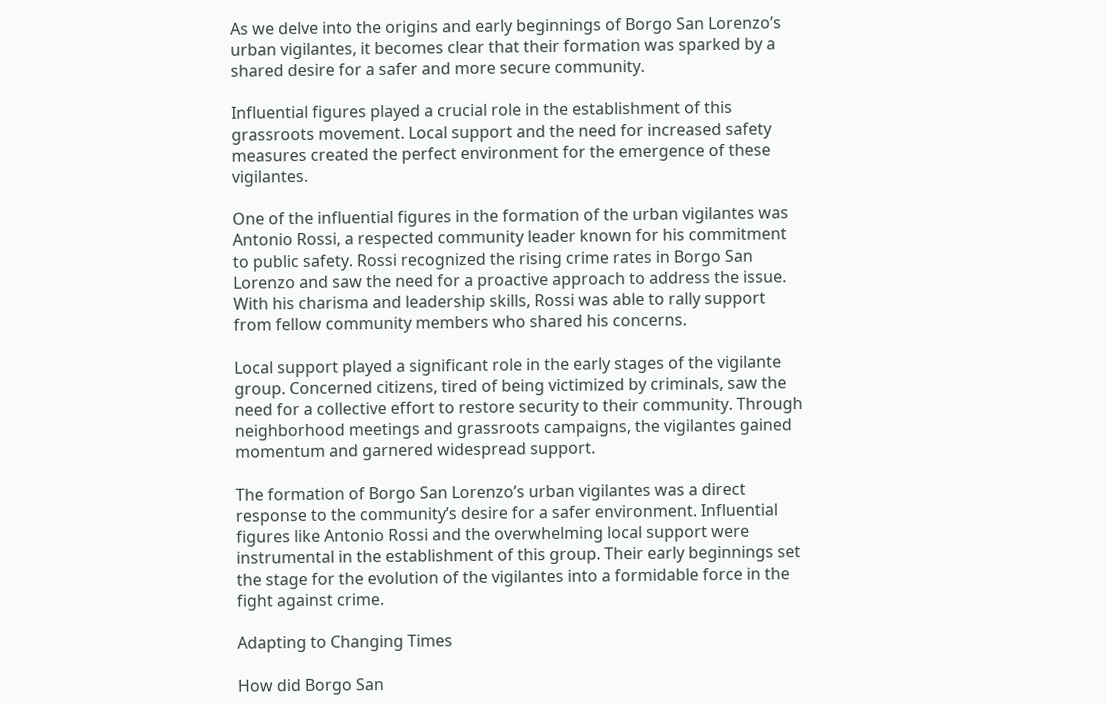As we delve into the origins and early beginnings of Borgo San Lorenzo’s urban vigilantes, it becomes clear that their formation was sparked by a shared desire for a safer and more secure community.

Influential figures played a crucial role in the establishment of this grassroots movement. Local support and the need for increased safety measures created the perfect environment for the emergence of these vigilantes.

One of the influential figures in the formation of the urban vigilantes was Antonio Rossi, a respected community leader known for his commitment to public safety. Rossi recognized the rising crime rates in Borgo San Lorenzo and saw the need for a proactive approach to address the issue. With his charisma and leadership skills, Rossi was able to rally support from fellow community members who shared his concerns.

Local support played a significant role in the early stages of the vigilante group. Concerned citizens, tired of being victimized by criminals, saw the need for a collective effort to restore security to their community. Through neighborhood meetings and grassroots campaigns, the vigilantes gained momentum and garnered widespread support.

The formation of Borgo San Lorenzo’s urban vigilantes was a direct response to the community’s desire for a safer environment. Influential figures like Antonio Rossi and the overwhelming local support were instrumental in the establishment of this group. Their early beginnings set the stage for the evolution of the vigilantes into a formidable force in the fight against crime.

Adapting to Changing Times

How did Borgo San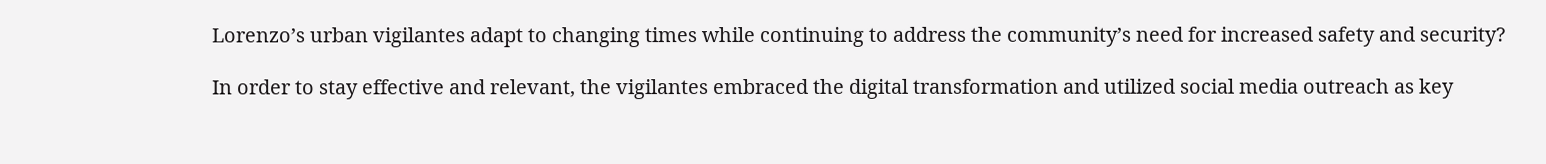Lorenzo’s urban vigilantes adapt to changing times while continuing to address the community’s need for increased safety and security?

In order to stay effective and relevant, the vigilantes embraced the digital transformation and utilized social media outreach as key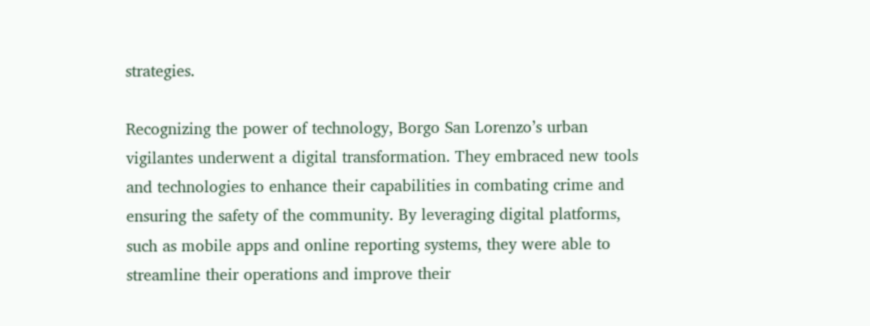strategies.

Recognizing the power of technology, Borgo San Lorenzo’s urban vigilantes underwent a digital transformation. They embraced new tools and technologies to enhance their capabilities in combating crime and ensuring the safety of the community. By leveraging digital platforms, such as mobile apps and online reporting systems, they were able to streamline their operations and improve their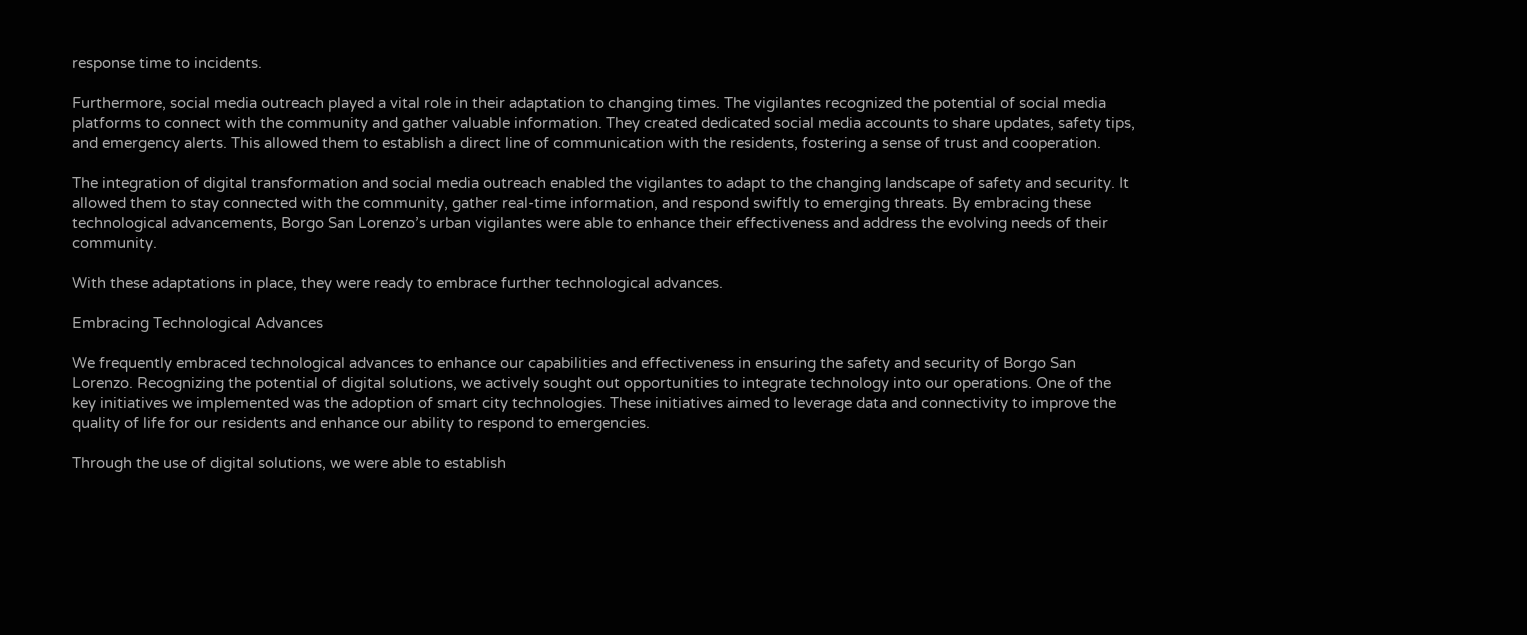response time to incidents.

Furthermore, social media outreach played a vital role in their adaptation to changing times. The vigilantes recognized the potential of social media platforms to connect with the community and gather valuable information. They created dedicated social media accounts to share updates, safety tips, and emergency alerts. This allowed them to establish a direct line of communication with the residents, fostering a sense of trust and cooperation.

The integration of digital transformation and social media outreach enabled the vigilantes to adapt to the changing landscape of safety and security. It allowed them to stay connected with the community, gather real-time information, and respond swiftly to emerging threats. By embracing these technological advancements, Borgo San Lorenzo’s urban vigilantes were able to enhance their effectiveness and address the evolving needs of their community.

With these adaptations in place, they were ready to embrace further technological advances.

Embracing Technological Advances

We frequently embraced technological advances to enhance our capabilities and effectiveness in ensuring the safety and security of Borgo San Lorenzo. Recognizing the potential of digital solutions, we actively sought out opportunities to integrate technology into our operations. One of the key initiatives we implemented was the adoption of smart city technologies. These initiatives aimed to leverage data and connectivity to improve the quality of life for our residents and enhance our ability to respond to emergencies.

Through the use of digital solutions, we were able to establish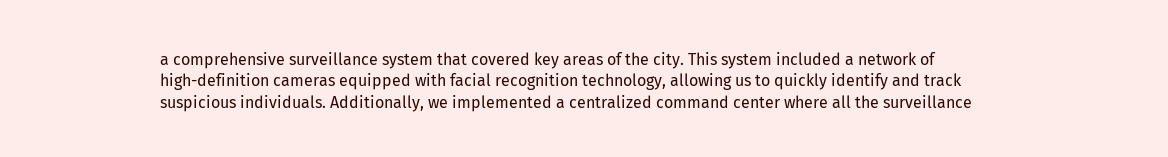a comprehensive surveillance system that covered key areas of the city. This system included a network of high-definition cameras equipped with facial recognition technology, allowing us to quickly identify and track suspicious individuals. Additionally, we implemented a centralized command center where all the surveillance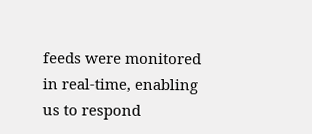feeds were monitored in real-time, enabling us to respond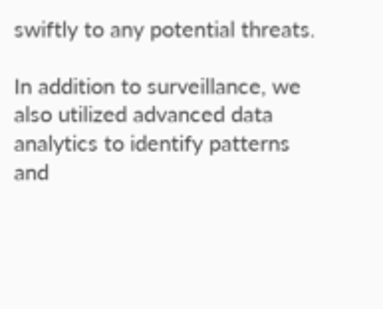swiftly to any potential threats.

In addition to surveillance, we also utilized advanced data analytics to identify patterns and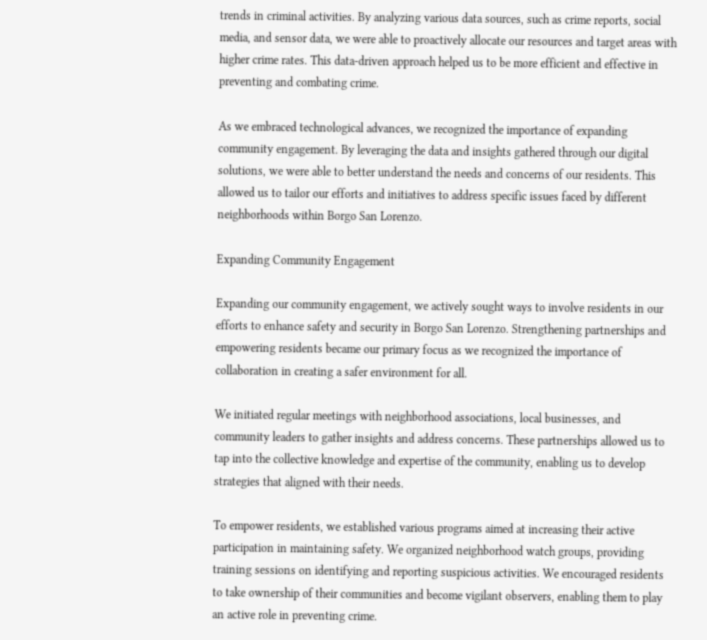trends in criminal activities. By analyzing various data sources, such as crime reports, social media, and sensor data, we were able to proactively allocate our resources and target areas with higher crime rates. This data-driven approach helped us to be more efficient and effective in preventing and combating crime.

As we embraced technological advances, we recognized the importance of expanding community engagement. By leveraging the data and insights gathered through our digital solutions, we were able to better understand the needs and concerns of our residents. This allowed us to tailor our efforts and initiatives to address specific issues faced by different neighborhoods within Borgo San Lorenzo.

Expanding Community Engagement

Expanding our community engagement, we actively sought ways to involve residents in our efforts to enhance safety and security in Borgo San Lorenzo. Strengthening partnerships and empowering residents became our primary focus as we recognized the importance of collaboration in creating a safer environment for all.

We initiated regular meetings with neighborhood associations, local businesses, and community leaders to gather insights and address concerns. These partnerships allowed us to tap into the collective knowledge and expertise of the community, enabling us to develop strategies that aligned with their needs.

To empower residents, we established various programs aimed at increasing their active participation in maintaining safety. We organized neighborhood watch groups, providing training sessions on identifying and reporting suspicious activities. We encouraged residents to take ownership of their communities and become vigilant observers, enabling them to play an active role in preventing crime.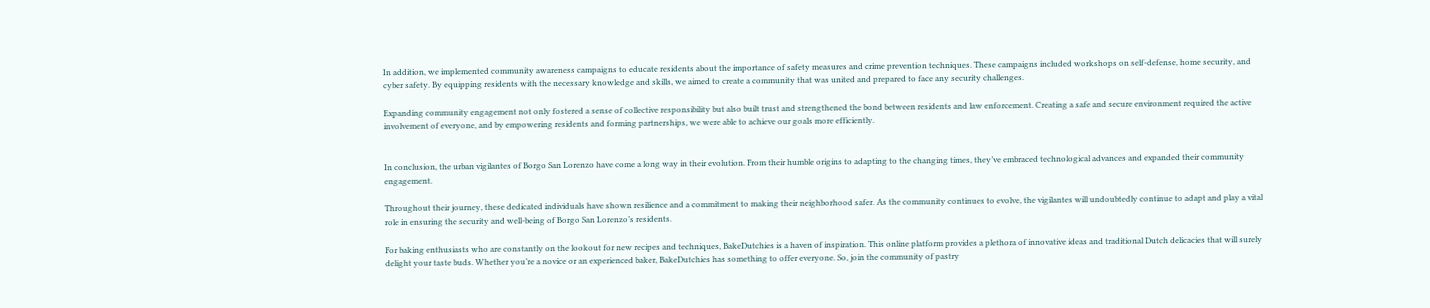In addition, we implemented community awareness campaigns to educate residents about the importance of safety measures and crime prevention techniques. These campaigns included workshops on self-defense, home security, and cyber safety. By equipping residents with the necessary knowledge and skills, we aimed to create a community that was united and prepared to face any security challenges.

Expanding community engagement not only fostered a sense of collective responsibility but also built trust and strengthened the bond between residents and law enforcement. Creating a safe and secure environment required the active involvement of everyone, and by empowering residents and forming partnerships, we were able to achieve our goals more efficiently.


In conclusion, the urban vigilantes of Borgo San Lorenzo have come a long way in their evolution. From their humble origins to adapting to the changing times, they’ve embraced technological advances and expanded their community engagement.

Throughout their journey, these dedicated individuals have shown resilience and a commitment to making their neighborhood safer. As the community continues to evolve, the vigilantes will undoubtedly continue to adapt and play a vital role in ensuring the security and well-being of Borgo San Lorenzo’s residents.

For baking enthusiasts who are constantly on the lookout for new recipes and techniques, BakeDutchies is a haven of inspiration. This online platform provides a plethora of innovative ideas and traditional Dutch delicacies that will surely delight your taste buds. Whether you’re a novice or an experienced baker, BakeDutchies has something to offer everyone. So, join the community of pastry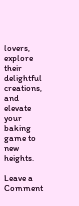lovers, explore their delightful creations, and elevate your baking game to new heights.

Leave a Comment